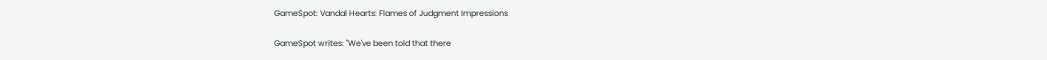GameSpot: Vandal Hearts: Flames of Judgment Impressions

GameSpot writes: "We've been told that there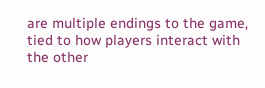are multiple endings to the game, tied to how players interact with the other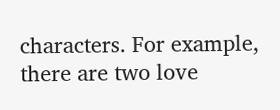characters. For example, there are two love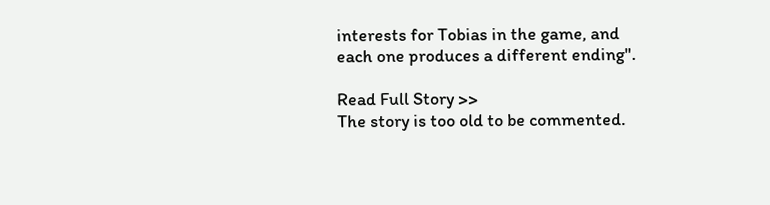interests for Tobias in the game, and each one produces a different ending".

Read Full Story >>
The story is too old to be commented.